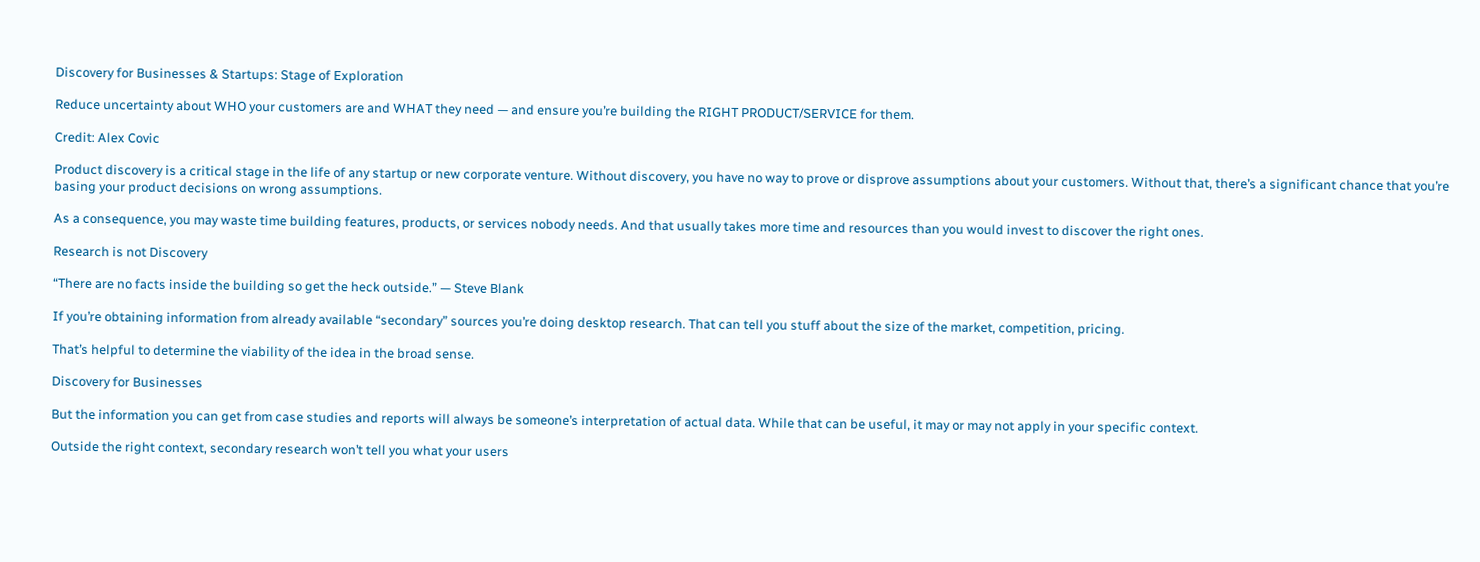Discovery for Businesses & Startups: Stage of Exploration

Reduce uncertainty about WHO your customers are and WHAT they need — and ensure you’re building the RIGHT PRODUCT/SERVICE for them.

Credit: Alex Covic

Product discovery is a critical stage in the life of any startup or new corporate venture. Without discovery, you have no way to prove or disprove assumptions about your customers. Without that, there’s a significant chance that you’re basing your product decisions on wrong assumptions.

As a consequence, you may waste time building features, products, or services nobody needs. And that usually takes more time and resources than you would invest to discover the right ones.

Research is not Discovery

“There are no facts inside the building so get the heck outside.” — Steve Blank

If you’re obtaining information from already available “secondary” sources you’re doing desktop research. That can tell you stuff about the size of the market, competition, pricing.

That’s helpful to determine the viability of the idea in the broad sense.

Discovery for Businesses

But the information you can get from case studies and reports will always be someone’s interpretation of actual data. While that can be useful, it may or may not apply in your specific context.

Outside the right context, secondary research won’t tell you what your users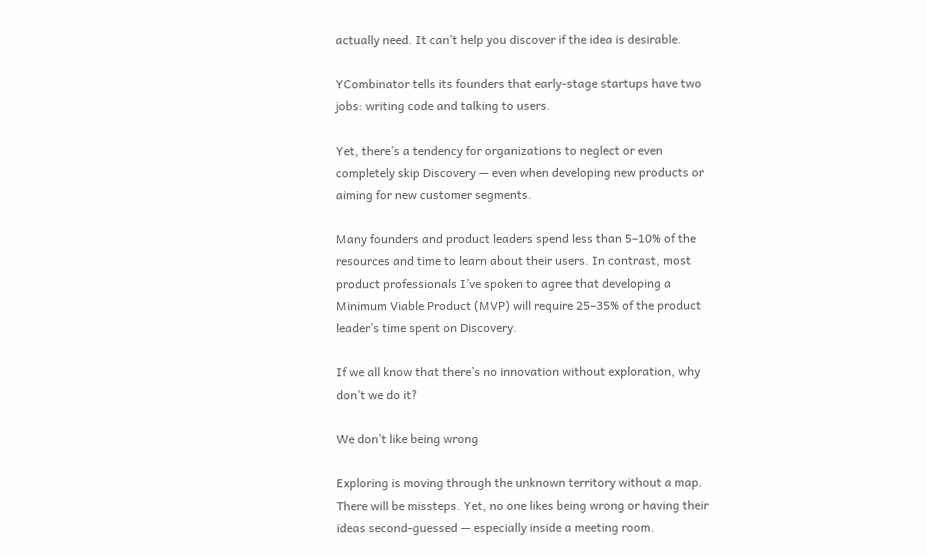actually need. It can’t help you discover if the idea is desirable.

YCombinator tells its founders that early-stage startups have two jobs: writing code and talking to users.

Yet, there’s a tendency for organizations to neglect or even completely skip Discovery — even when developing new products or aiming for new customer segments.

Many founders and product leaders spend less than 5–10% of the resources and time to learn about their users. In contrast, most product professionals I’ve spoken to agree that developing a Minimum Viable Product (MVP) will require 25–35% of the product leader’s time spent on Discovery.

If we all know that there’s no innovation without exploration, why don’t we do it?

We don’t like being wrong

Exploring is moving through the unknown territory without a map. There will be missteps. Yet, no one likes being wrong or having their ideas second-guessed — especially inside a meeting room.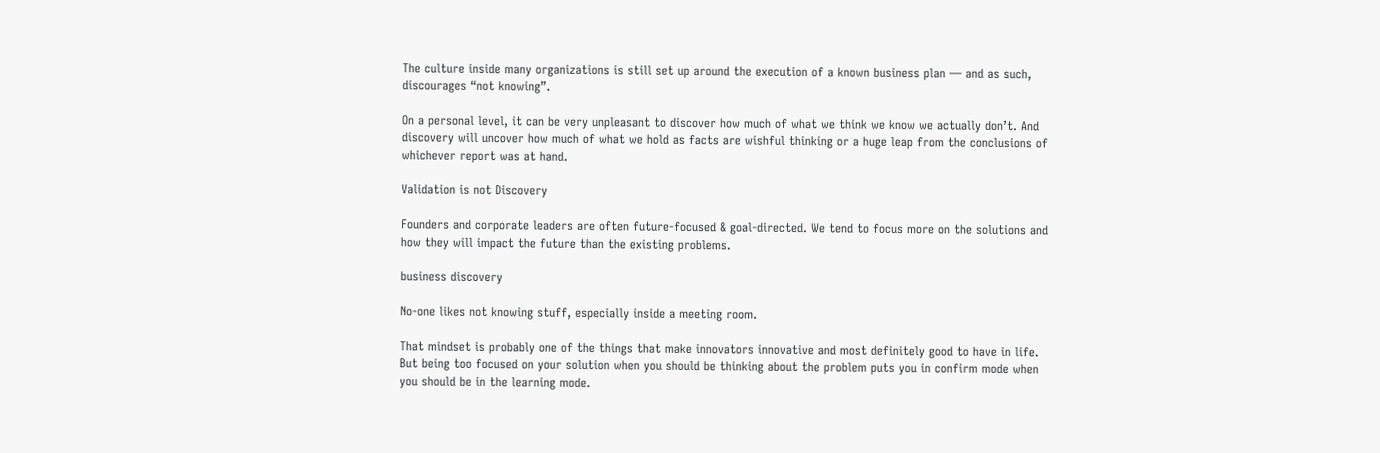The culture inside many organizations is still set up around the execution of a known business plan — and as such, discourages “not knowing”.

On a personal level, it can be very unpleasant to discover how much of what we think we know we actually don’t. And discovery will uncover how much of what we hold as facts are wishful thinking or a huge leap from the conclusions of whichever report was at hand.

Validation is not Discovery

Founders and corporate leaders are often future-focused & goal-directed. We tend to focus more on the solutions and how they will impact the future than the existing problems.

business discovery

No-one likes not knowing stuff, especially inside a meeting room.

That mindset is probably one of the things that make innovators innovative and most definitely good to have in life. But being too focused on your solution when you should be thinking about the problem puts you in confirm mode when you should be in the learning mode.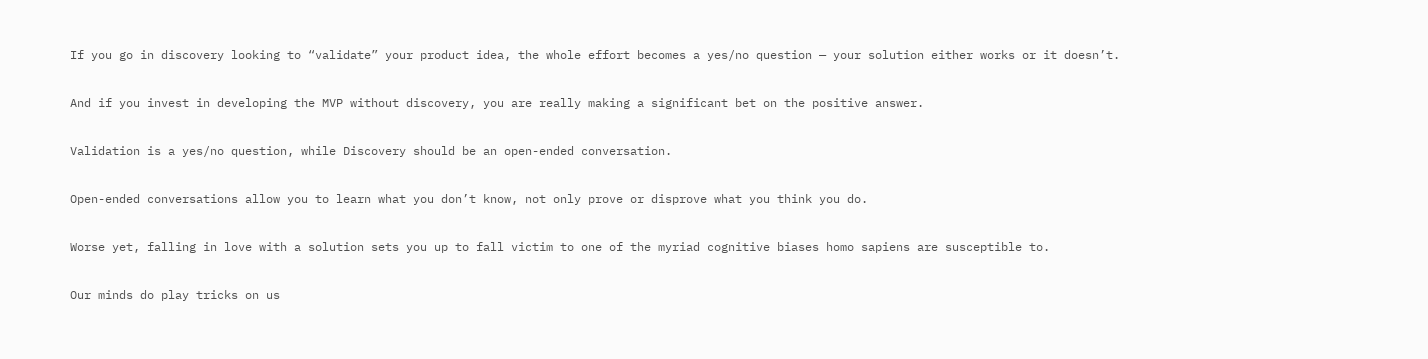If you go in discovery looking to “validate” your product idea, the whole effort becomes a yes/no question — your solution either works or it doesn’t.

And if you invest in developing the MVP without discovery, you are really making a significant bet on the positive answer.

Validation is a yes/no question, while Discovery should be an open-ended conversation.

Open-ended conversations allow you to learn what you don’t know, not only prove or disprove what you think you do.

Worse yet, falling in love with a solution sets you up to fall victim to one of the myriad cognitive biases homo sapiens are susceptible to.

Our minds do play tricks on us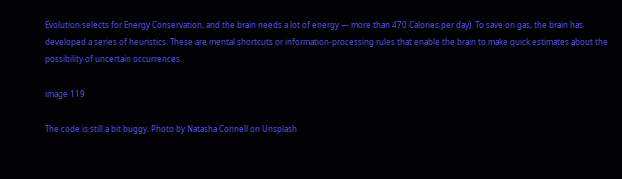Evolution selects for Energy Conservation, and the brain needs a lot of energy — more than 470 Calories per day). To save on gas, the brain has developed a series of heuristics. These are mental shortcuts or information-processing rules that enable the brain to make quick estimates about the possibility of uncertain occurrences.

image 119

The code is still a bit buggy. Photo by Natasha Connell on Unsplash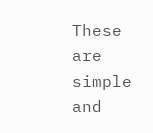These are simple and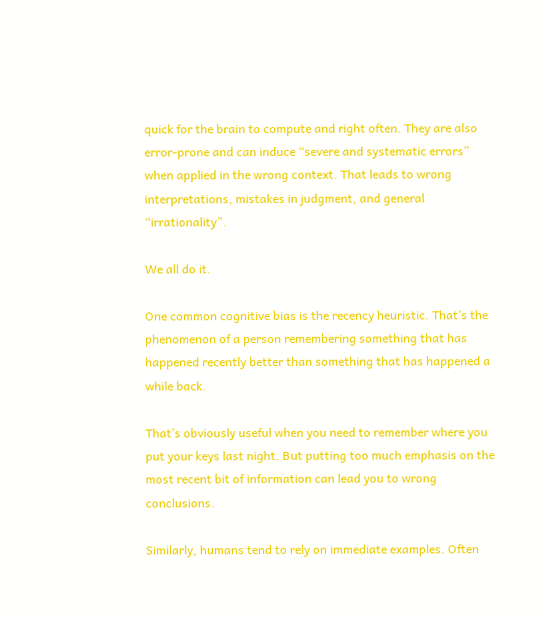quick for the brain to compute and right often. They are also error-prone and can induce “severe and systematic errors” when applied in the wrong context. That leads to wrong interpretations, mistakes in judgment, and general “irrationality”.

We all do it.

One common cognitive bias is the recency heuristic. That’s the phenomenon of a person remembering something that has happened recently better than something that has happened a while back.

That’s obviously useful when you need to remember where you put your keys last night. But putting too much emphasis on the most recent bit of information can lead you to wrong conclusions.

Similarly, humans tend to rely on immediate examples. Often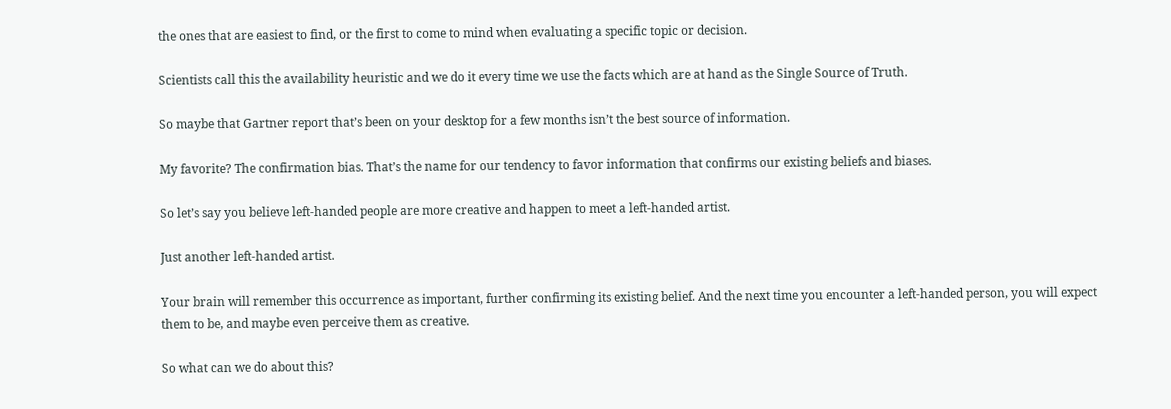the ones that are easiest to find, or the first to come to mind when evaluating a specific topic or decision.

Scientists call this the availability heuristic and we do it every time we use the facts which are at hand as the Single Source of Truth.

So maybe that Gartner report that’s been on your desktop for a few months isn’t the best source of information.

My favorite? The confirmation bias. That’s the name for our tendency to favor information that confirms our existing beliefs and biases.

So let’s say you believe left-handed people are more creative and happen to meet a left-handed artist.

Just another left-handed artist.

Your brain will remember this occurrence as important, further confirming its existing belief. And the next time you encounter a left-handed person, you will expect them to be, and maybe even perceive them as creative.

So what can we do about this?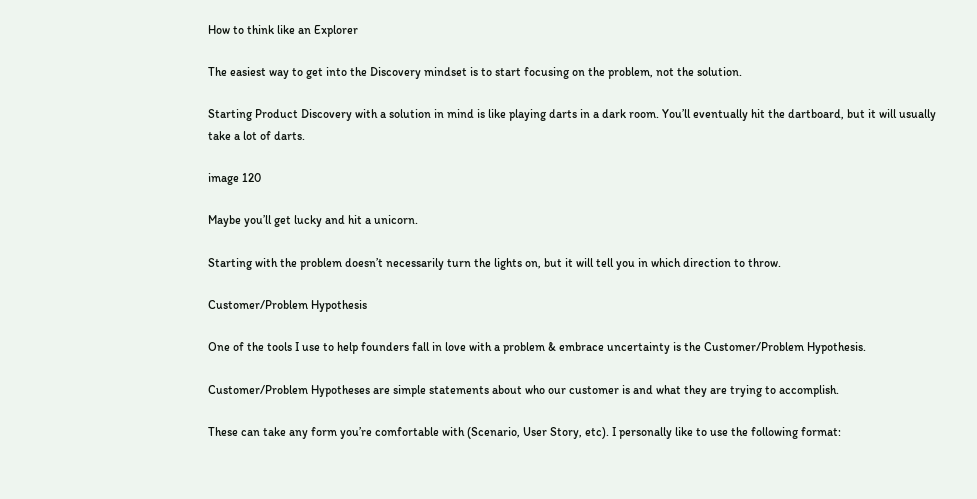How to think like an Explorer

The easiest way to get into the Discovery mindset is to start focusing on the problem, not the solution.

Starting Product Discovery with a solution in mind is like playing darts in a dark room. You’ll eventually hit the dartboard, but it will usually take a lot of darts.

image 120

Maybe you’ll get lucky and hit a unicorn.

Starting with the problem doesn’t necessarily turn the lights on, but it will tell you in which direction to throw.

Customer/Problem Hypothesis

One of the tools I use to help founders fall in love with a problem & embrace uncertainty is the Customer/Problem Hypothesis.

Customer/Problem Hypotheses are simple statements about who our customer is and what they are trying to accomplish.

These can take any form you’re comfortable with (Scenario, User Story, etc). I personally like to use the following format: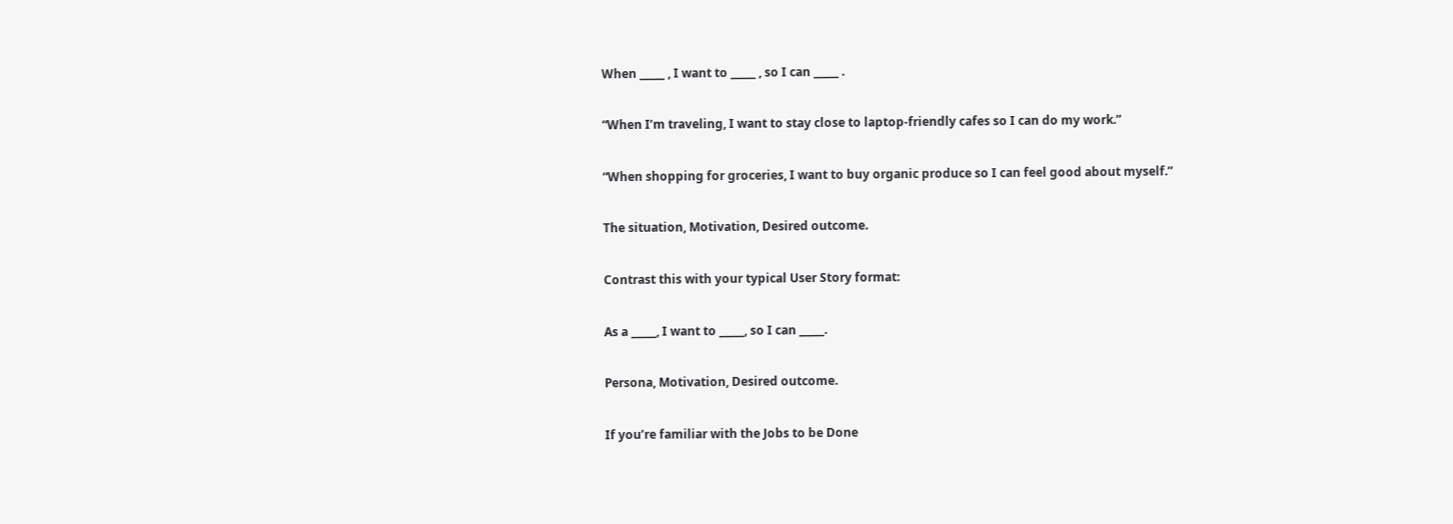When _____ , I want to _____ , so I can _____ .

“When I’m traveling, I want to stay close to laptop-friendly cafes so I can do my work.”

“When shopping for groceries, I want to buy organic produce so I can feel good about myself.”

The situation, Motivation, Desired outcome.

Contrast this with your typical User Story format:

As a _____, I want to _____, so I can _____.

Persona, Motivation, Desired outcome.

If you’re familiar with the Jobs to be Done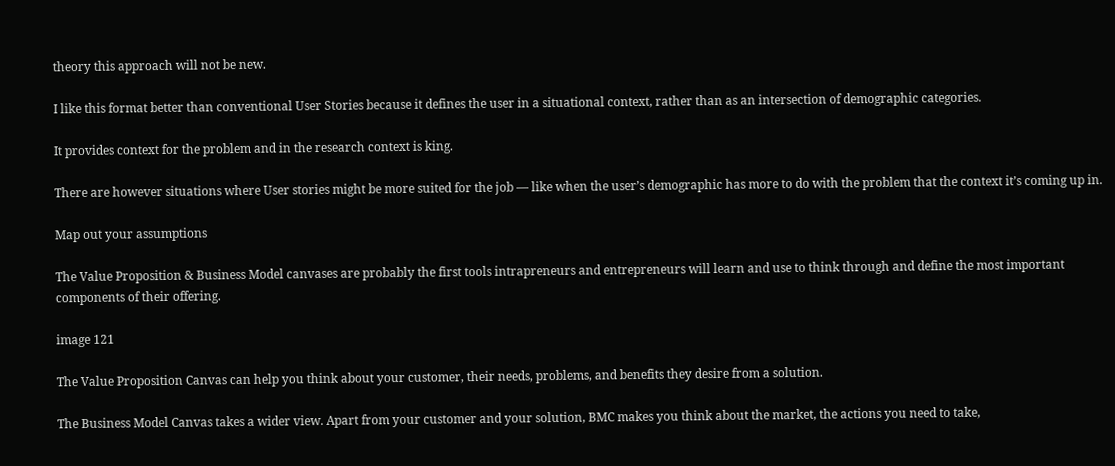theory this approach will not be new.

I like this format better than conventional User Stories because it defines the user in a situational context, rather than as an intersection of demographic categories.

It provides context for the problem and in the research context is king.

There are however situations where User stories might be more suited for the job — like when the user’s demographic has more to do with the problem that the context it’s coming up in.

Map out your assumptions

The Value Proposition & Business Model canvases are probably the first tools intrapreneurs and entrepreneurs will learn and use to think through and define the most important components of their offering.

image 121

The Value Proposition Canvas can help you think about your customer, their needs, problems, and benefits they desire from a solution.

The Business Model Canvas takes a wider view. Apart from your customer and your solution, BMC makes you think about the market, the actions you need to take,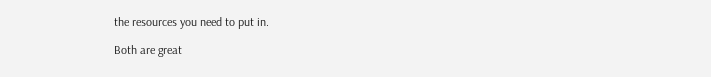the resources you need to put in.

Both are great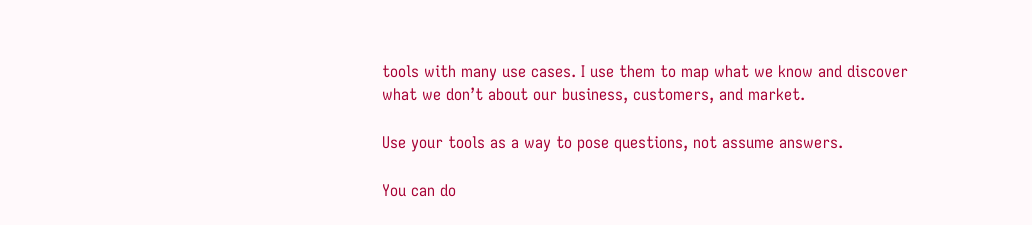tools with many use cases. I use them to map what we know and discover what we don’t about our business, customers, and market.

Use your tools as a way to pose questions, not assume answers.

You can do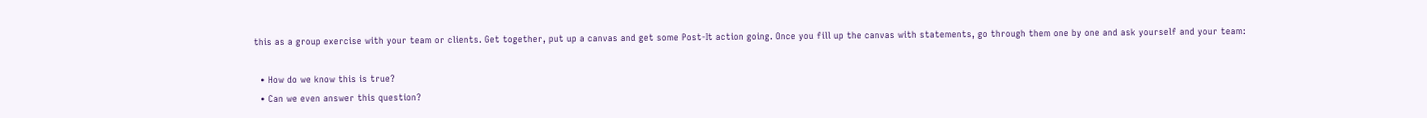this as a group exercise with your team or clients. Get together, put up a canvas and get some Post-It action going. Once you fill up the canvas with statements, go through them one by one and ask yourself and your team:

  • How do we know this is true?
  • Can we even answer this question?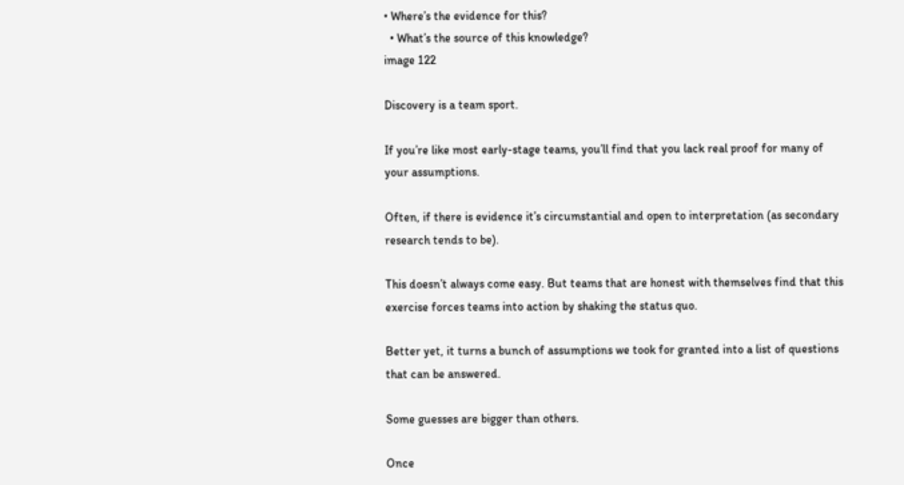• Where’s the evidence for this?
  • What’s the source of this knowledge?
image 122

Discovery is a team sport.

If you’re like most early-stage teams, you’ll find that you lack real proof for many of your assumptions.

Often, if there is evidence it’s circumstantial and open to interpretation (as secondary research tends to be).

This doesn’t always come easy. But teams that are honest with themselves find that this exercise forces teams into action by shaking the status quo.

Better yet, it turns a bunch of assumptions we took for granted into a list of questions that can be answered.

Some guesses are bigger than others.

Once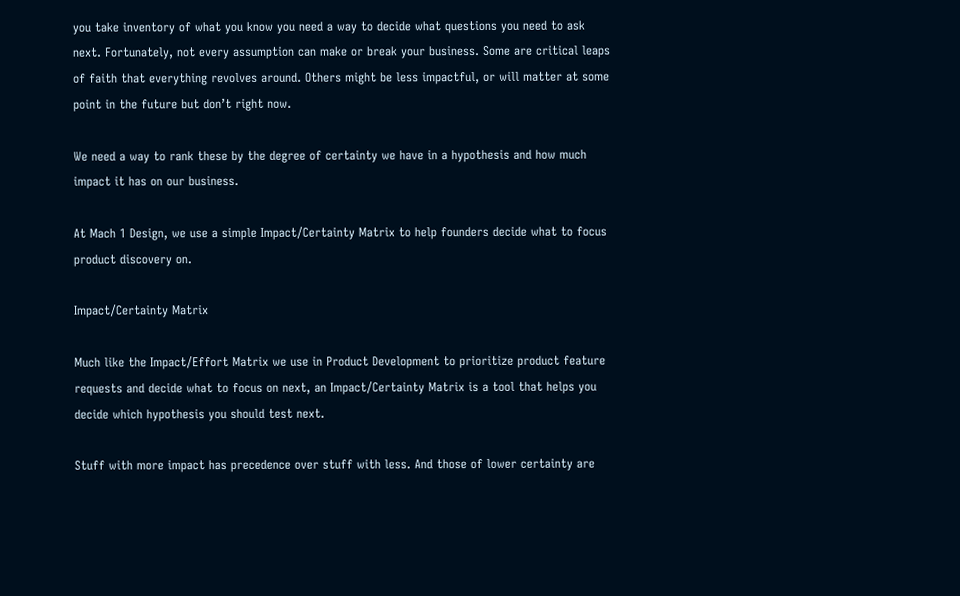you take inventory of what you know you need a way to decide what questions you need to ask next. Fortunately, not every assumption can make or break your business. Some are critical leaps of faith that everything revolves around. Others might be less impactful, or will matter at some point in the future but don’t right now.

We need a way to rank these by the degree of certainty we have in a hypothesis and how much impact it has on our business.

At Mach 1 Design, we use a simple Impact/Certainty Matrix to help founders decide what to focus product discovery on.

Impact/Certainty Matrix

Much like the Impact/Effort Matrix we use in Product Development to prioritize product feature requests and decide what to focus on next, an Impact/Certainty Matrix is a tool that helps you decide which hypothesis you should test next.

Stuff with more impact has precedence over stuff with less. And those of lower certainty are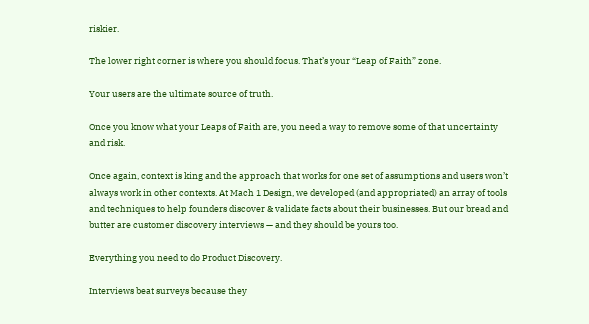riskier.

The lower right corner is where you should focus. That’s your “Leap of Faith” zone.

Your users are the ultimate source of truth.

Once you know what your Leaps of Faith are, you need a way to remove some of that uncertainty and risk.

Once again, context is king and the approach that works for one set of assumptions and users won’t always work in other contexts. At Mach 1 Design, we developed (and appropriated) an array of tools and techniques to help founders discover & validate facts about their businesses. But our bread and butter are customer discovery interviews — and they should be yours too.

Everything you need to do Product Discovery.

Interviews beat surveys because they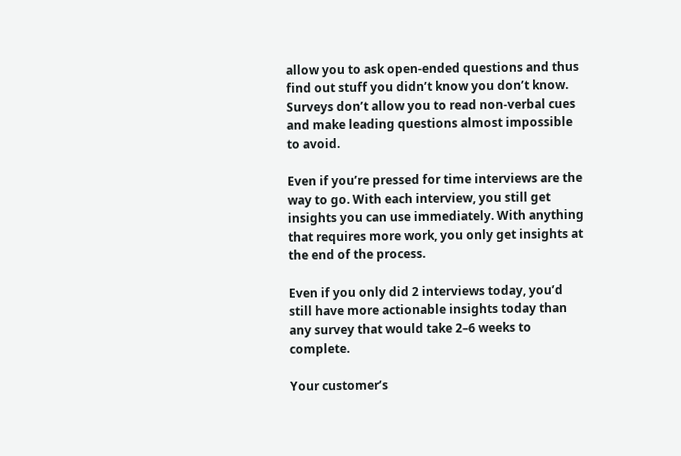allow you to ask open-ended questions and thus find out stuff you didn’t know you don’t know. Surveys don’t allow you to read non-verbal cues and make leading questions almost impossible to avoid.

Even if you’re pressed for time interviews are the way to go. With each interview, you still get insights you can use immediately. With anything that requires more work, you only get insights at the end of the process.

Even if you only did 2 interviews today, you’d still have more actionable insights today than any survey that would take 2–6 weeks to complete.

Your customer’s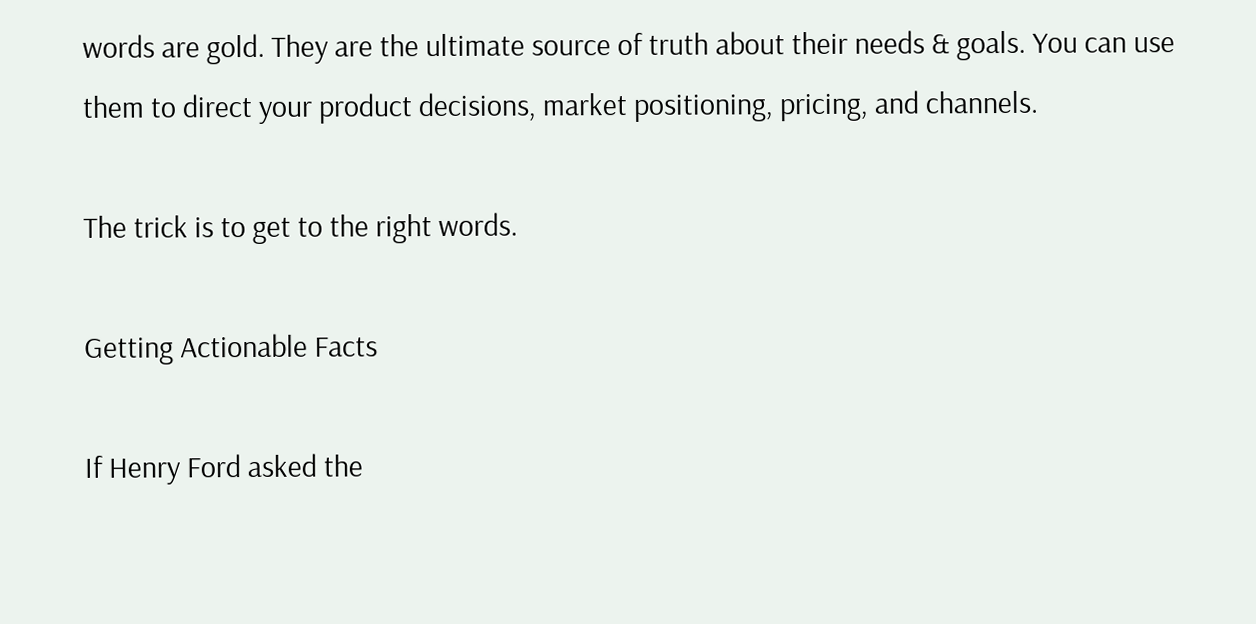words are gold. They are the ultimate source of truth about their needs & goals. You can use them to direct your product decisions, market positioning, pricing, and channels.

The trick is to get to the right words.

Getting Actionable Facts

If Henry Ford asked the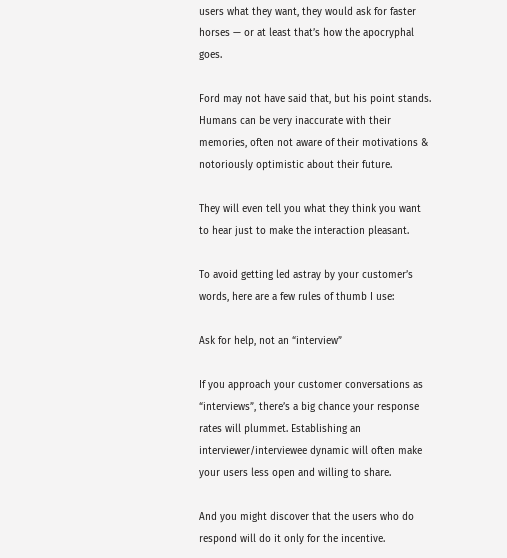users what they want, they would ask for faster horses — or at least that’s how the apocryphal goes.

Ford may not have said that, but his point stands. Humans can be very inaccurate with their memories, often not aware of their motivations & notoriously optimistic about their future.

They will even tell you what they think you want to hear just to make the interaction pleasant.

To avoid getting led astray by your customer’s words, here are a few rules of thumb I use:

Ask for help, not an “interview”

If you approach your customer conversations as “interviews”, there’s a big chance your response rates will plummet. Establishing an interviewer/interviewee dynamic will often make your users less open and willing to share.

And you might discover that the users who do respond will do it only for the incentive.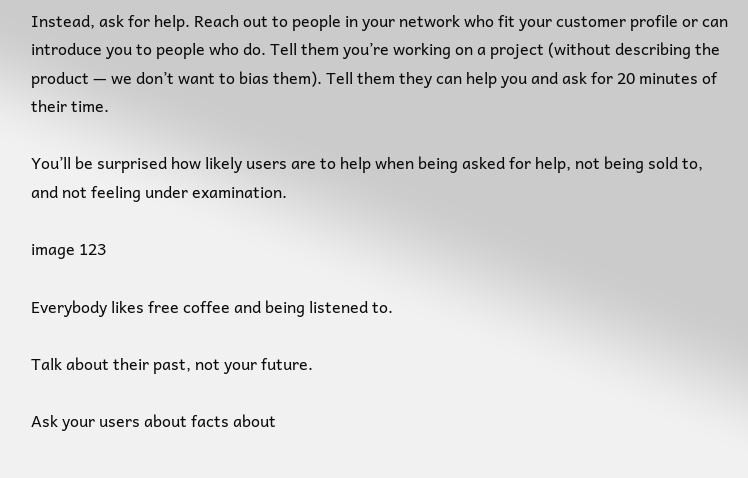Instead, ask for help. Reach out to people in your network who fit your customer profile or can introduce you to people who do. Tell them you’re working on a project (without describing the product — we don’t want to bias them). Tell them they can help you and ask for 20 minutes of their time.

You’ll be surprised how likely users are to help when being asked for help, not being sold to, and not feeling under examination.

image 123

Everybody likes free coffee and being listened to.

Talk about their past, not your future.

Ask your users about facts about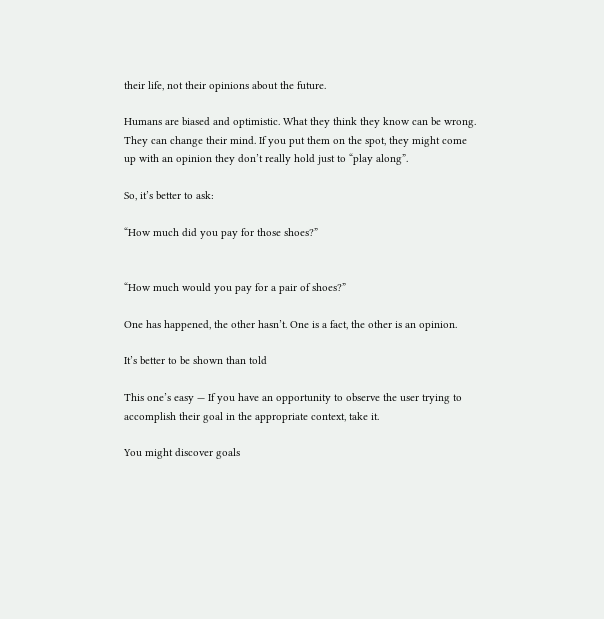their life, not their opinions about the future.

Humans are biased and optimistic. What they think they know can be wrong. They can change their mind. If you put them on the spot, they might come up with an opinion they don’t really hold just to “play along”.

So, it’s better to ask:

“How much did you pay for those shoes?”


“How much would you pay for a pair of shoes?”

One has happened, the other hasn’t. One is a fact, the other is an opinion.

It’s better to be shown than told

This one’s easy — If you have an opportunity to observe the user trying to accomplish their goal in the appropriate context, take it.

You might discover goals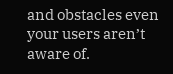and obstacles even your users aren’t aware of.